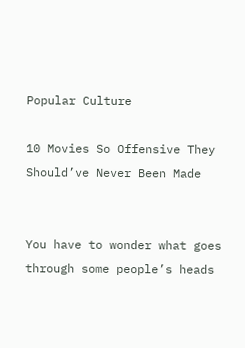Popular Culture

10 Movies So Offensive They Should’ve Never Been Made


You have to wonder what goes through some people’s heads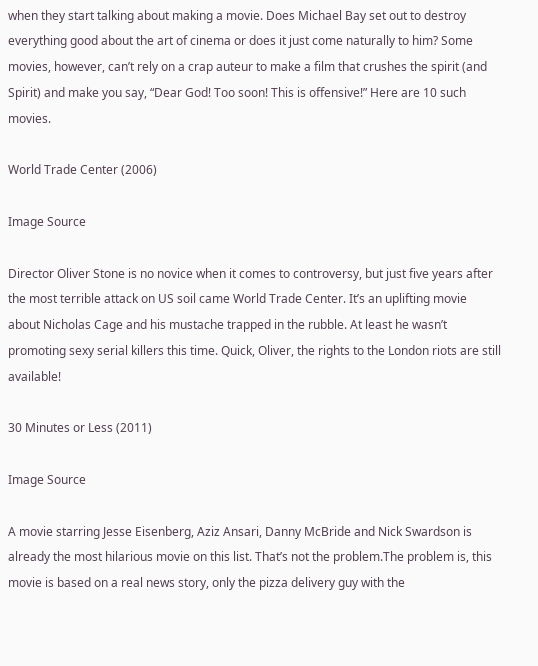when they start talking about making a movie. Does Michael Bay set out to destroy everything good about the art of cinema or does it just come naturally to him? Some movies, however, can’t rely on a crap auteur to make a film that crushes the spirit (and Spirit) and make you say, “Dear God! Too soon! This is offensive!” Here are 10 such movies.

World Trade Center (2006)

Image Source

Director Oliver Stone is no novice when it comes to controversy, but just five years after the most terrible attack on US soil came World Trade Center. It’s an uplifting movie about Nicholas Cage and his mustache trapped in the rubble. At least he wasn’t promoting sexy serial killers this time. Quick, Oliver, the rights to the London riots are still available!

30 Minutes or Less (2011)

Image Source

A movie starring Jesse Eisenberg, Aziz Ansari, Danny McBride and Nick Swardson is already the most hilarious movie on this list. That’s not the problem.The problem is, this movie is based on a real news story, only the pizza delivery guy with the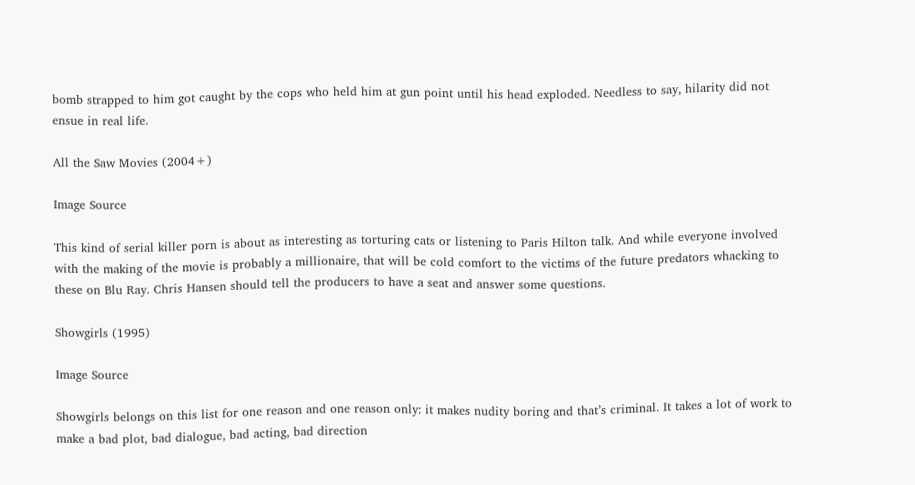bomb strapped to him got caught by the cops who held him at gun point until his head exploded. Needless to say, hilarity did not ensue in real life.

All the Saw Movies (2004+)

Image Source

This kind of serial killer porn is about as interesting as torturing cats or listening to Paris Hilton talk. And while everyone involved with the making of the movie is probably a millionaire, that will be cold comfort to the victims of the future predators whacking to these on Blu Ray. Chris Hansen should tell the producers to have a seat and answer some questions.

Showgirls (1995)

Image Source

Showgirls belongs on this list for one reason and one reason only: it makes nudity boring and that’s criminal. It takes a lot of work to make a bad plot, bad dialogue, bad acting, bad direction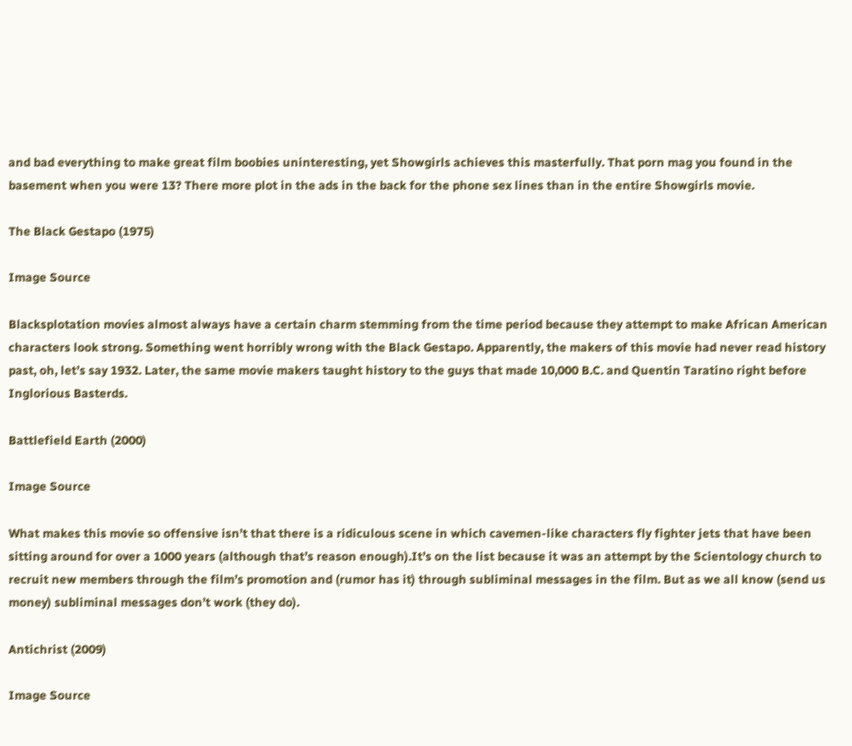and bad everything to make great film boobies uninteresting, yet Showgirls achieves this masterfully. That porn mag you found in the basement when you were 13? There more plot in the ads in the back for the phone sex lines than in the entire Showgirls movie.

The Black Gestapo (1975)

Image Source

Blacksplotation movies almost always have a certain charm stemming from the time period because they attempt to make African American characters look strong. Something went horribly wrong with the Black Gestapo. Apparently, the makers of this movie had never read history past, oh, let’s say 1932. Later, the same movie makers taught history to the guys that made 10,000 B.C. and Quentin Taratino right before Inglorious Basterds.

Battlefield Earth (2000)

Image Source

What makes this movie so offensive isn’t that there is a ridiculous scene in which cavemen-like characters fly fighter jets that have been sitting around for over a 1000 years (although that’s reason enough).It’s on the list because it was an attempt by the Scientology church to recruit new members through the film’s promotion and (rumor has it) through subliminal messages in the film. But as we all know (send us money) subliminal messages don’t work (they do).

Antichrist (2009)

Image Source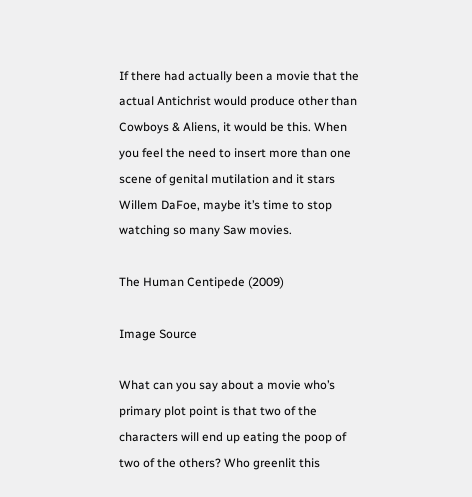If there had actually been a movie that the actual Antichrist would produce other than Cowboys & Aliens, it would be this. When you feel the need to insert more than one scene of genital mutilation and it stars Willem DaFoe, maybe it’s time to stop watching so many Saw movies.

The Human Centipede (2009)

Image Source

What can you say about a movie who’s primary plot point is that two of the characters will end up eating the poop of two of the others? Who greenlit this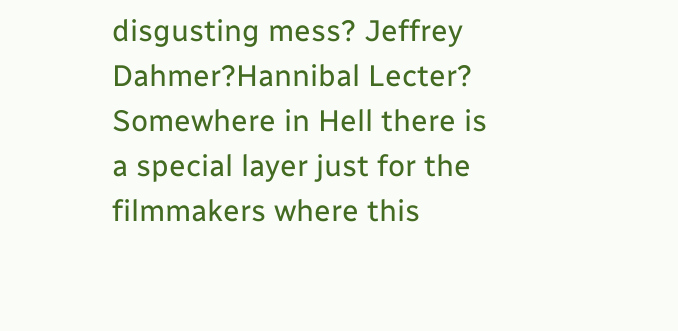disgusting mess? Jeffrey Dahmer?Hannibal Lecter? Somewhere in Hell there is a special layer just for the filmmakers where this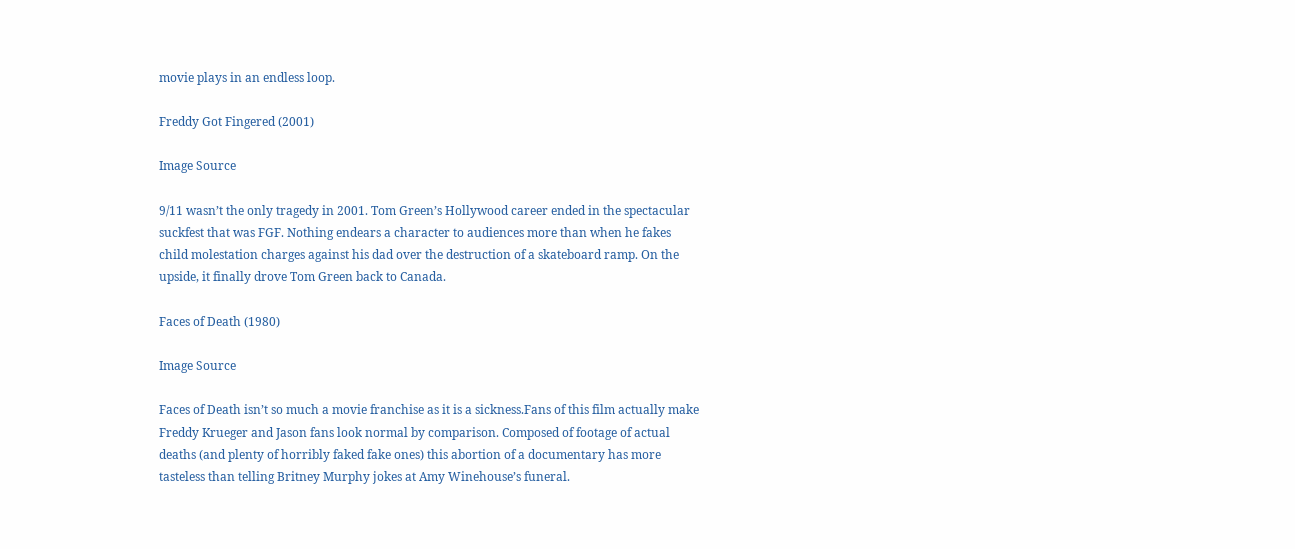movie plays in an endless loop.

Freddy Got Fingered (2001)

Image Source

9/11 wasn’t the only tragedy in 2001. Tom Green’s Hollywood career ended in the spectacular suckfest that was FGF. Nothing endears a character to audiences more than when he fakes child molestation charges against his dad over the destruction of a skateboard ramp. On the upside, it finally drove Tom Green back to Canada.

Faces of Death (1980)

Image Source

Faces of Death isn’t so much a movie franchise as it is a sickness.Fans of this film actually make Freddy Krueger and Jason fans look normal by comparison. Composed of footage of actual deaths (and plenty of horribly faked fake ones) this abortion of a documentary has more tasteless than telling Britney Murphy jokes at Amy Winehouse’s funeral.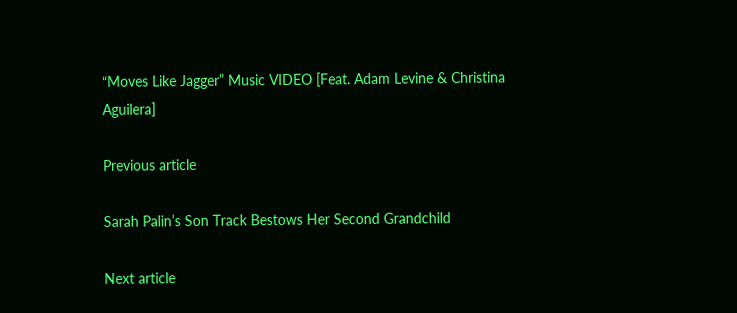“Moves Like Jagger” Music VIDEO [Feat. Adam Levine & Christina Aguilera]

Previous article

Sarah Palin’s Son Track Bestows Her Second Grandchild

Next article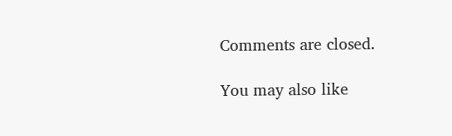Comments are closed.

You may also like